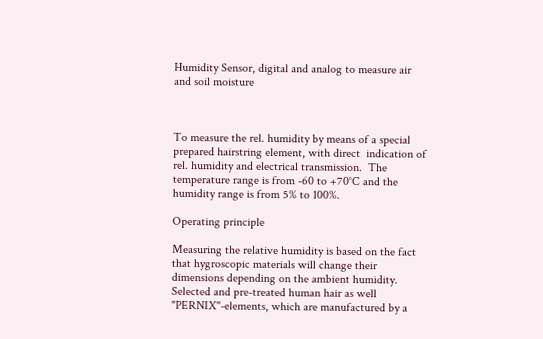Humidity Sensor, digital and analog to measure air and soil moisture



To measure the rel. humidity by means of a special prepared hairstring element, with direct  indication of rel. humidity and electrical transmission.  The temperature range is from -60 to +70°C and the humidity range is from 5% to 100%.

Operating principle

Measuring the relative humidity is based on the fact that hygroscopic materials will change their dimensions depending on the ambient humidity. Selected and pre-treated human hair as well "PERNIX"-elements, which are manufactured by a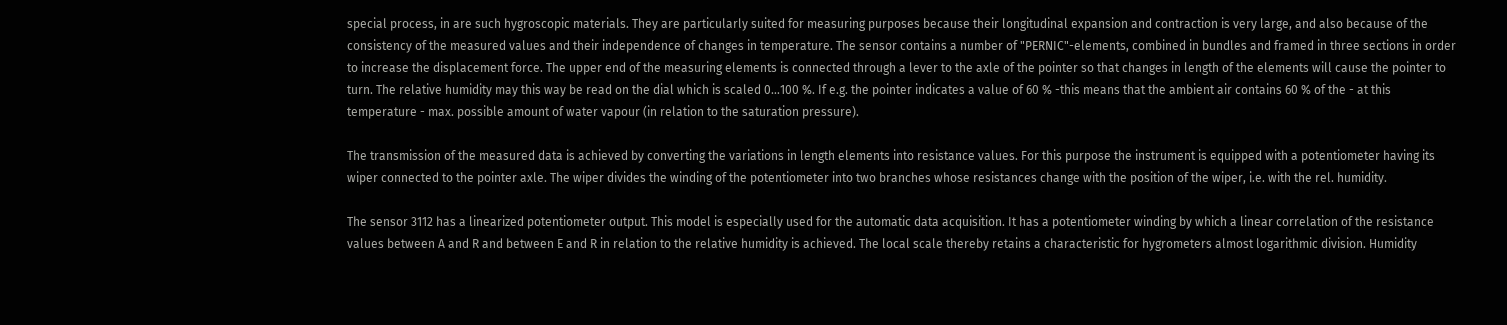special process, in are such hygroscopic materials. They are particularly suited for measuring purposes because their longitudinal expansion and contraction is very large, and also because of the consistency of the measured values and their independence of changes in temperature. The sensor contains a number of "PERNIC"-elements, combined in bundles and framed in three sections in order to increase the displacement force. The upper end of the measuring elements is connected through a lever to the axle of the pointer so that changes in length of the elements will cause the pointer to turn. The relative humidity may this way be read on the dial which is scaled 0...100 %. If e.g. the pointer indicates a value of 60 % -this means that the ambient air contains 60 % of the - at this temperature - max. possible amount of water vapour (in relation to the saturation pressure).

The transmission of the measured data is achieved by converting the variations in length elements into resistance values. For this purpose the instrument is equipped with a potentiometer having its wiper connected to the pointer axle. The wiper divides the winding of the potentiometer into two branches whose resistances change with the position of the wiper, i.e. with the rel. humidity.

The sensor 3112 has a linearized potentiometer output. This model is especially used for the automatic data acquisition. It has a potentiometer winding by which a linear correlation of the resistance values between A and R and between E and R in relation to the relative humidity is achieved. The local scale thereby retains a characteristic for hygrometers almost logarithmic division. Humidity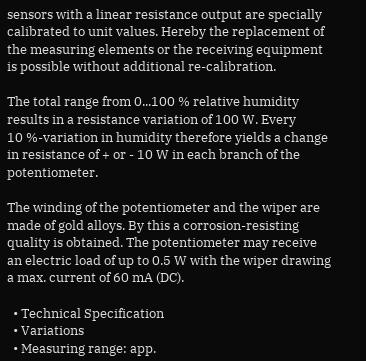sensors with a linear resistance output are specially calibrated to unit values. Hereby the replacement of the measuring elements or the receiving equipment is possible without additional re-calibration.

The total range from 0...100 % relative humidity results in a resistance variation of 100 W. Every
10 %-variation in humidity therefore yields a change in resistance of + or - 10 W in each branch of the potentiometer.

The winding of the potentiometer and the wiper are made of gold alloys. By this a corrosion-resisting quality is obtained. The potentiometer may receive an electric load of up to 0.5 W with the wiper drawing a max. current of 60 mA (DC).

  • Technical Specification
  • Variations
  • Measuring range: app.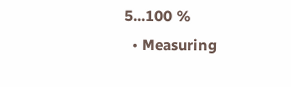5...100 %
  • Measuring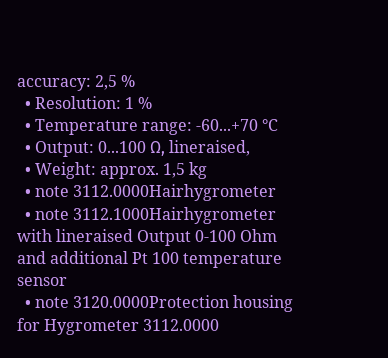accuracy: 2,5 %
  • Resolution: 1 %
  • Temperature range: -60...+70 °C
  • Output: 0...100 Ω, lineraised,
  • Weight: approx. 1,5 kg
  • note 3112.0000Hairhygrometer
  • note 3112.1000Hairhygrometer with lineraised Output 0-100 Ohm and additional Pt 100 temperature sensor
  • note 3120.0000Protection housing for Hygrometer 3112.0000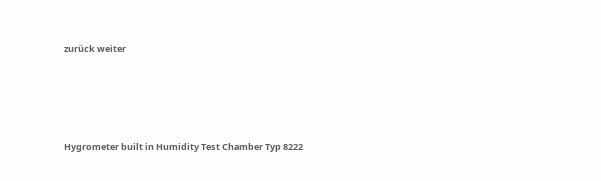zurück weiter





Hygrometer built in Humidity Test Chamber Typ 8222